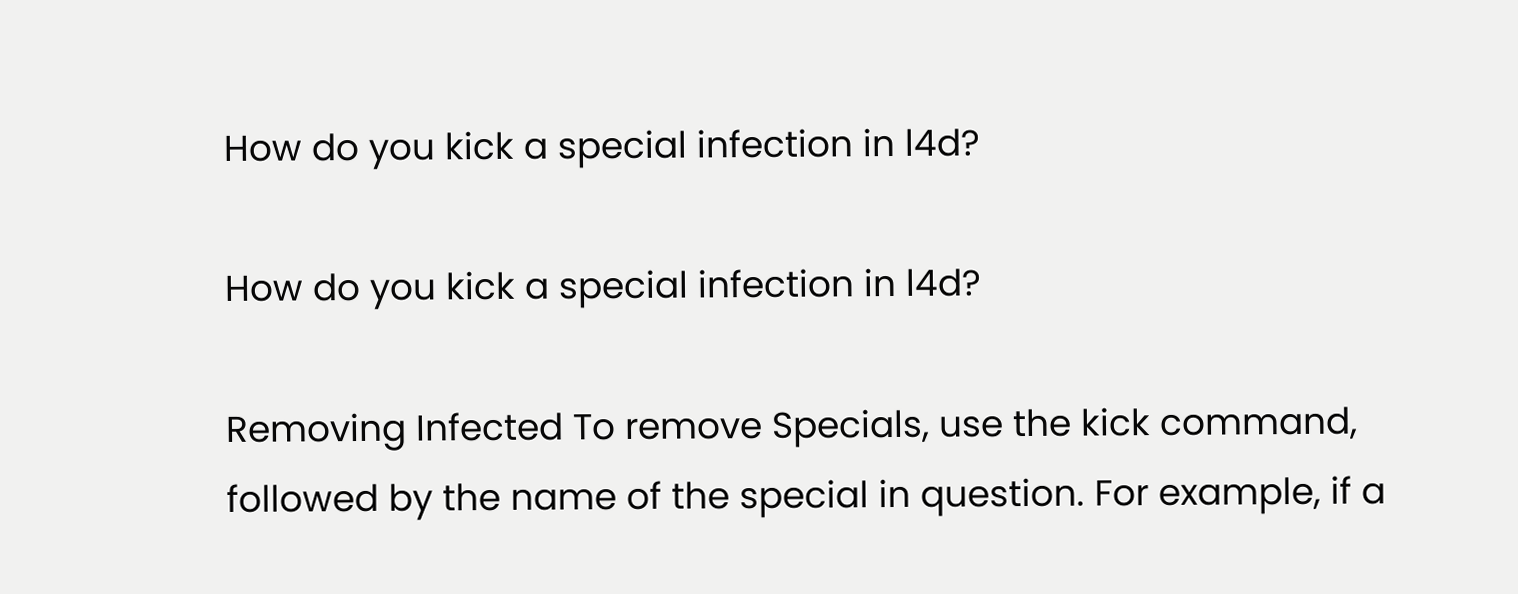How do you kick a special infection in l4d?

How do you kick a special infection in l4d?

Removing Infected To remove Specials, use the kick command, followed by the name of the special in question. For example, if a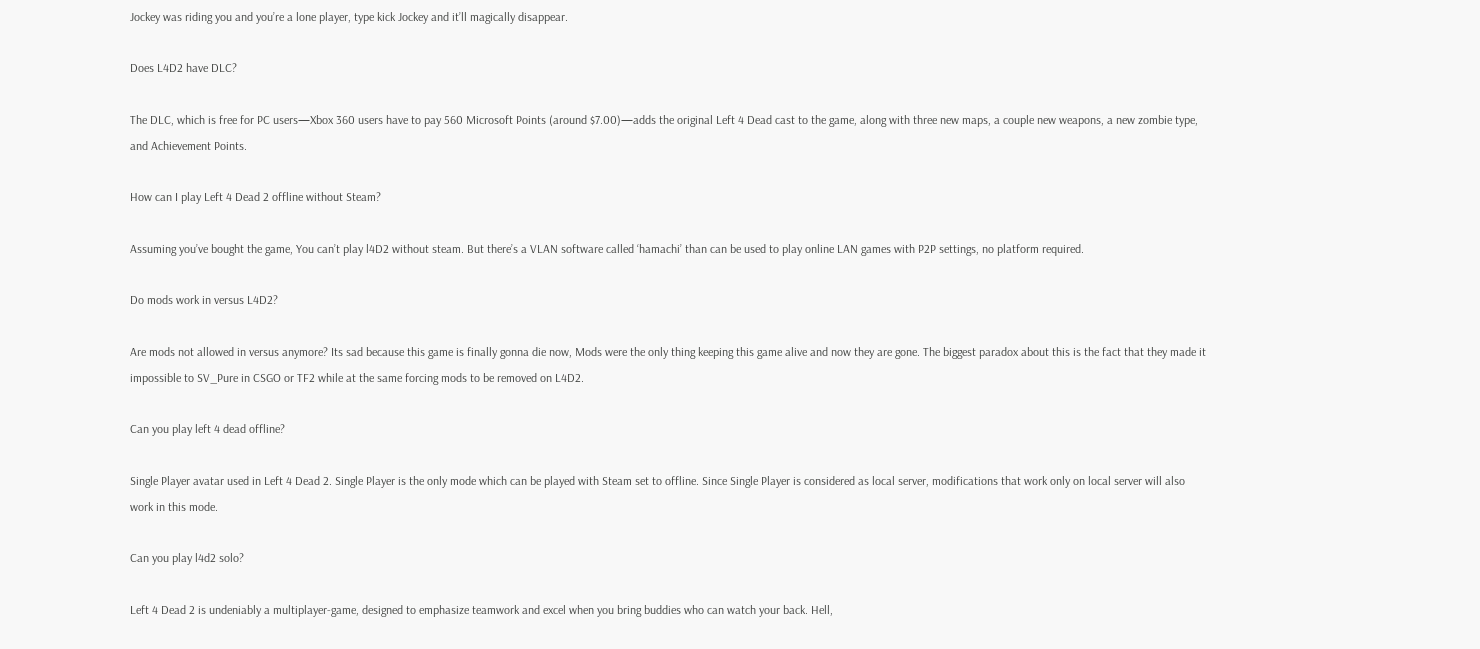Jockey was riding you and you’re a lone player, type kick Jockey and it’ll magically disappear.

Does L4D2 have DLC?

The DLC, which is free for PC users—Xbox 360 users have to pay 560 Microsoft Points (around $7.00)—adds the original Left 4 Dead cast to the game, along with three new maps, a couple new weapons, a new zombie type, and Achievement Points.

How can I play Left 4 Dead 2 offline without Steam?

Assuming you’ve bought the game, You can’t play l4D2 without steam. But there’s a VLAN software called ‘hamachi’ than can be used to play online LAN games with P2P settings, no platform required.

Do mods work in versus L4D2?

Are mods not allowed in versus anymore? Its sad because this game is finally gonna die now, Mods were the only thing keeping this game alive and now they are gone. The biggest paradox about this is the fact that they made it impossible to SV_Pure in CSGO or TF2 while at the same forcing mods to be removed on L4D2.

Can you play left 4 dead offline?

Single Player avatar used in Left 4 Dead 2. Single Player is the only mode which can be played with Steam set to offline. Since Single Player is considered as local server, modifications that work only on local server will also work in this mode.

Can you play l4d2 solo?

Left 4 Dead 2 is undeniably a multiplayer-game, designed to emphasize teamwork and excel when you bring buddies who can watch your back. Hell,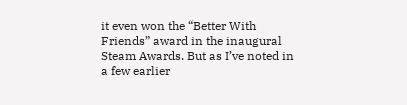it even won the “Better With Friends” award in the inaugural Steam Awards. But as I’ve noted in a few earlier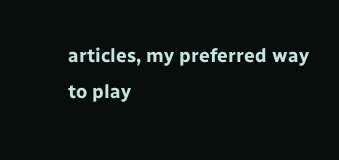articles, my preferred way to play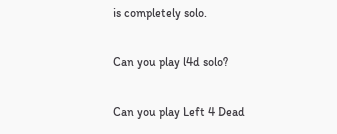is completely solo.

Can you play l4d solo?

Can you play Left 4 Dead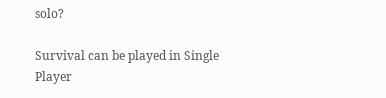solo?

Survival can be played in Single Player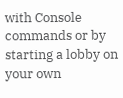with Console commands or by starting a lobby on your own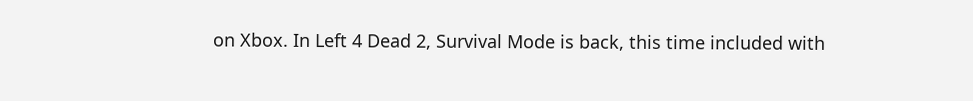on Xbox. In Left 4 Dead 2, Survival Mode is back, this time included with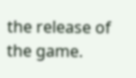the release of the game.